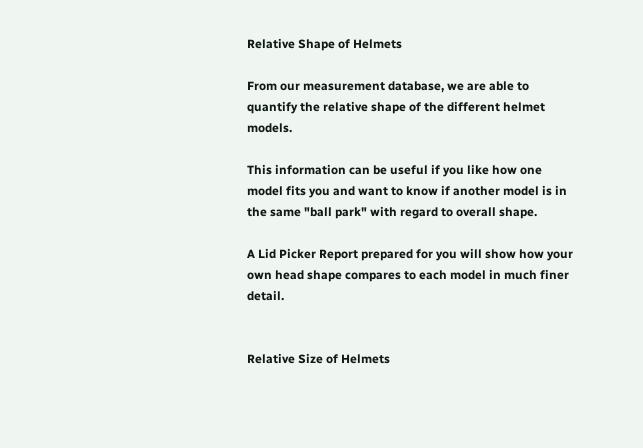Relative Shape of Helmets

From our measurement database, we are able to quantify the relative shape of the different helmet models.

This information can be useful if you like how one model fits you and want to know if another model is in the same "ball park" with regard to overall shape.

A Lid Picker Report prepared for you will show how your own head shape compares to each model in much finer detail.


Relative Size of Helmets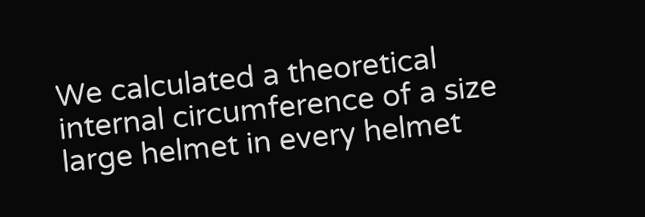We calculated a theoretical internal circumference of a size large helmet in every helmet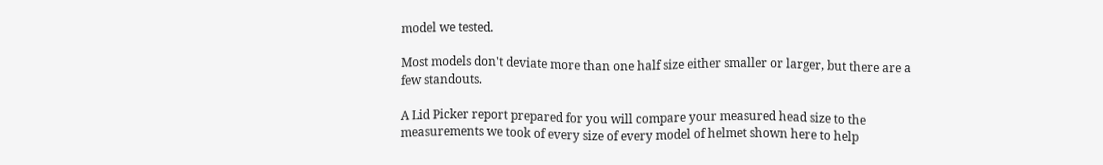model we tested.

Most models don't deviate more than one half size either smaller or larger, but there are a few standouts.

A Lid Picker report prepared for you will compare your measured head size to the measurements we took of every size of every model of helmet shown here to help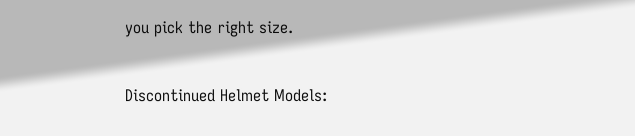you pick the right size.


Discontinued Helmet Models: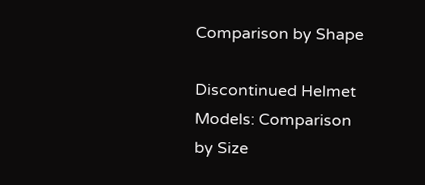Comparison by Shape

Discontinued Helmet Models: Comparison by Size